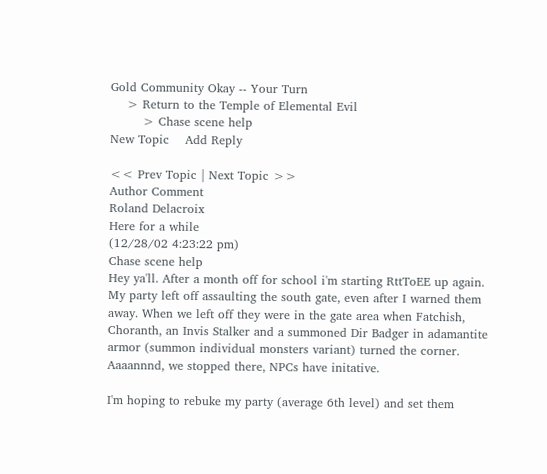Gold Community Okay -- Your Turn
    > Return to the Temple of Elemental Evil
        > Chase scene help
New Topic    Add Reply

<< Prev Topic | Next Topic >>
Author Comment
Roland Delacroix
Here for a while
(12/28/02 4:23:22 pm)
Chase scene help
Hey ya'll. After a month off for school i'm starting RttToEE up again. My party left off assaulting the south gate, even after I warned them away. When we left off they were in the gate area when Fatchish, Choranth, an Invis Stalker and a summoned Dir Badger in adamantite armor (summon individual monsters variant) turned the corner. Aaaannnd, we stopped there, NPCs have initative.

I'm hoping to rebuke my party (average 6th level) and set them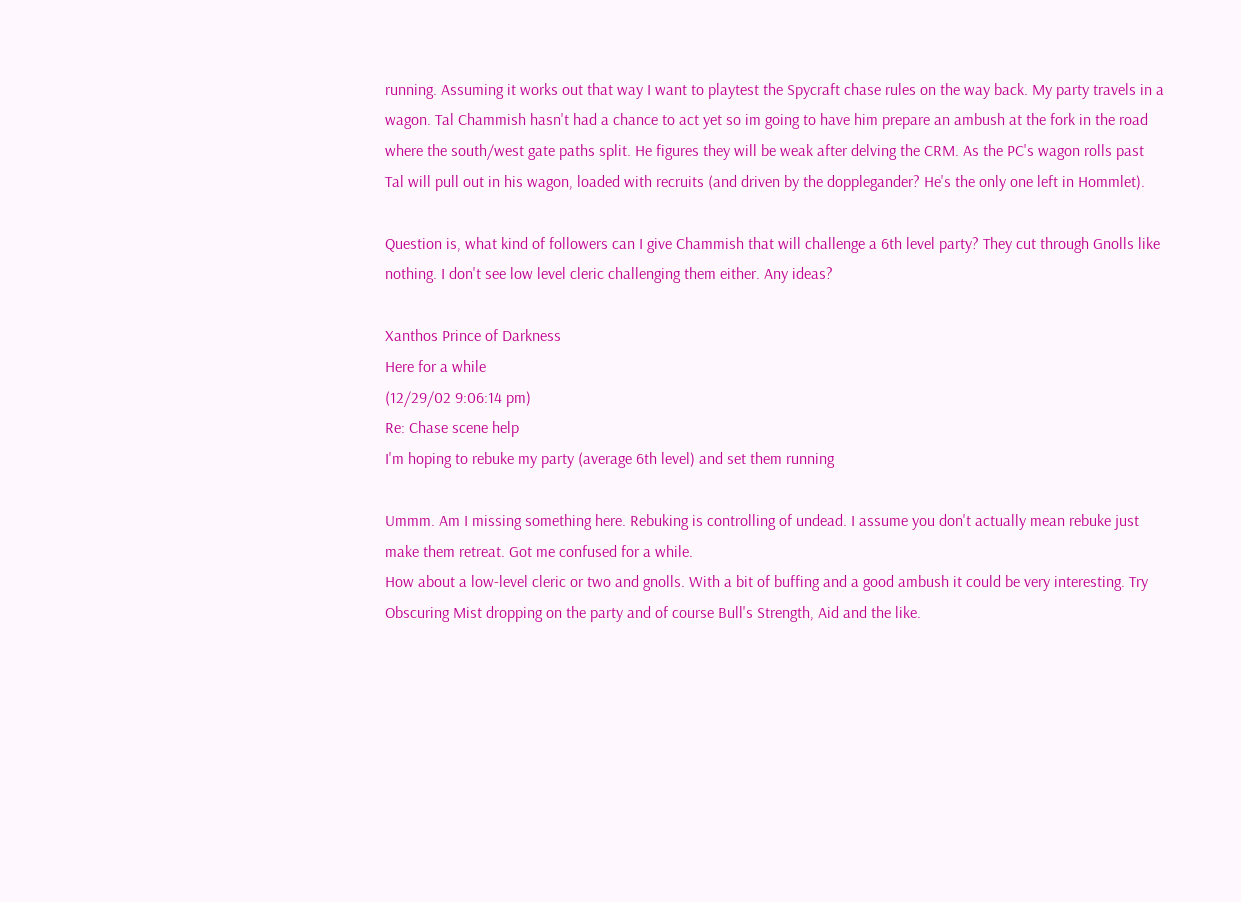running. Assuming it works out that way I want to playtest the Spycraft chase rules on the way back. My party travels in a wagon. Tal Chammish hasn't had a chance to act yet so im going to have him prepare an ambush at the fork in the road where the south/west gate paths split. He figures they will be weak after delving the CRM. As the PC's wagon rolls past Tal will pull out in his wagon, loaded with recruits (and driven by the dopplegander? He's the only one left in Hommlet).

Question is, what kind of followers can I give Chammish that will challenge a 6th level party? They cut through Gnolls like nothing. I don't see low level cleric challenging them either. Any ideas?

Xanthos Prince of Darkness
Here for a while
(12/29/02 9:06:14 pm)
Re: Chase scene help
I'm hoping to rebuke my party (average 6th level) and set them running

Ummm. Am I missing something here. Rebuking is controlling of undead. I assume you don't actually mean rebuke just make them retreat. Got me confused for a while.
How about a low-level cleric or two and gnolls. With a bit of buffing and a good ambush it could be very interesting. Try Obscuring Mist dropping on the party and of course Bull's Strength, Aid and the like.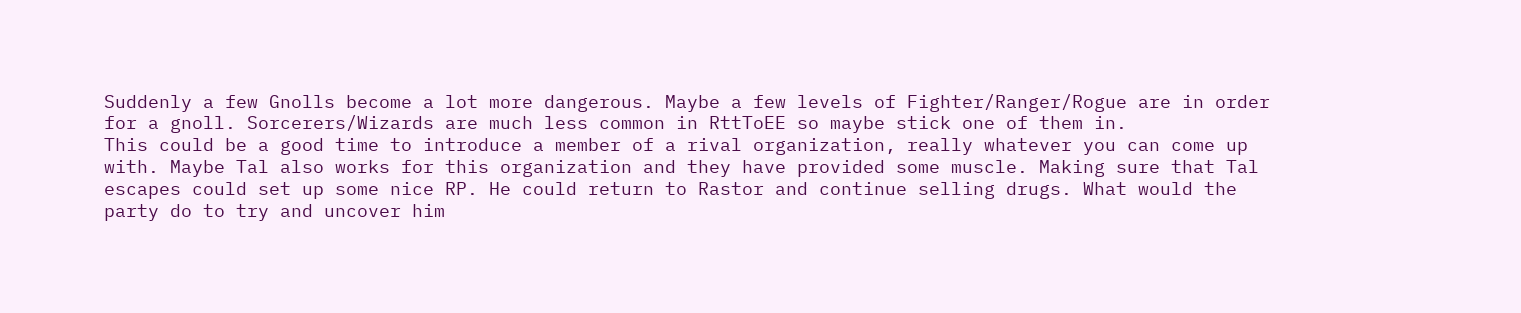Suddenly a few Gnolls become a lot more dangerous. Maybe a few levels of Fighter/Ranger/Rogue are in order for a gnoll. Sorcerers/Wizards are much less common in RttToEE so maybe stick one of them in.
This could be a good time to introduce a member of a rival organization, really whatever you can come up with. Maybe Tal also works for this organization and they have provided some muscle. Making sure that Tal escapes could set up some nice RP. He could return to Rastor and continue selling drugs. What would the party do to try and uncover him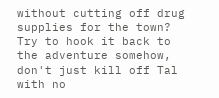without cutting off drug supplies for the town? Try to hook it back to the adventure somehow, don't just kill off Tal with no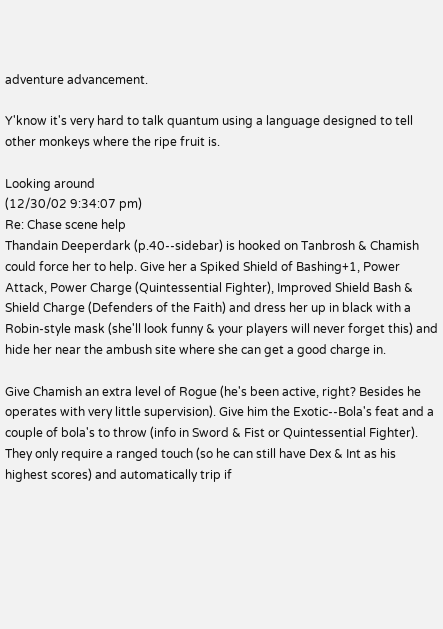adventure advancement.

Y'know it's very hard to talk quantum using a language designed to tell other monkeys where the ripe fruit is.

Looking around
(12/30/02 9:34:07 pm)
Re: Chase scene help
Thandain Deeperdark (p.40--sidebar) is hooked on Tanbrosh & Chamish could force her to help. Give her a Spiked Shield of Bashing+1, Power Attack, Power Charge (Quintessential Fighter), Improved Shield Bash & Shield Charge (Defenders of the Faith) and dress her up in black with a Robin-style mask (she'll look funny & your players will never forget this) and hide her near the ambush site where she can get a good charge in.

Give Chamish an extra level of Rogue (he's been active, right? Besides he operates with very little supervision). Give him the Exotic--Bola's feat and a couple of bola's to throw (info in Sword & Fist or Quintessential Fighter). They only require a ranged touch (so he can still have Dex & Int as his highest scores) and automatically trip if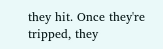they hit. Once they're tripped, they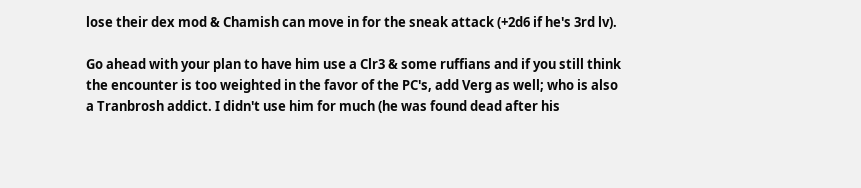lose their dex mod & Chamish can move in for the sneak attack (+2d6 if he's 3rd lv).

Go ahead with your plan to have him use a Clr3 & some ruffians and if you still think the encounter is too weighted in the favor of the PC's, add Verg as well; who is also a Tranbrosh addict. I didn't use him for much (he was found dead after his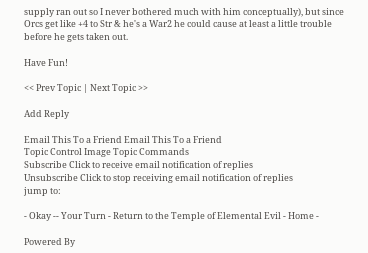supply ran out so I never bothered much with him conceptually), but since Orcs get like +4 to Str & he's a War2 he could cause at least a little trouble before he gets taken out.

Have Fun!

<< Prev Topic | Next Topic >>

Add Reply

Email This To a Friend Email This To a Friend
Topic Control Image Topic Commands
Subscribe Click to receive email notification of replies
Unsubscribe Click to stop receiving email notification of replies
jump to:

- Okay -- Your Turn - Return to the Temple of Elemental Evil - Home -

Powered By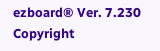ezboard® Ver. 7.230
Copyright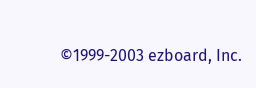©1999-2003 ezboard, Inc.